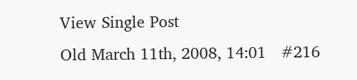View Single Post
Old March 11th, 2008, 14:01   #216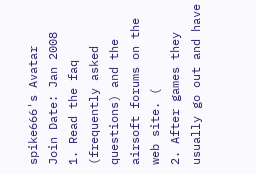spike666's Avatar
Join Date: Jan 2008
1. Read the faq (frequently asked questions) and the airsoft forums on the web site. (
2. After games they usually go out and have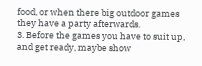food, or when there big outdoor games they have a party afterwards.
3. Before the games you have to suit up, and get ready, maybe show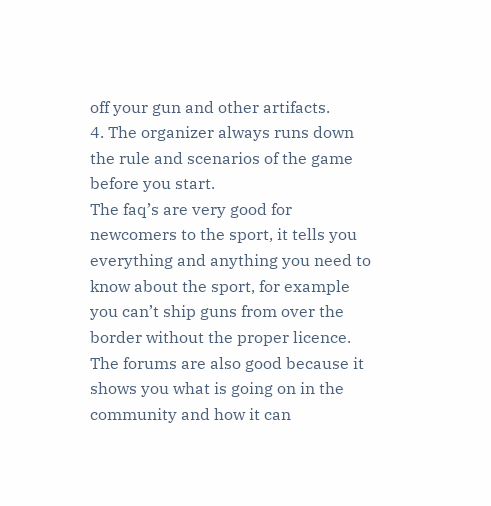off your gun and other artifacts.
4. The organizer always runs down the rule and scenarios of the game before you start.
The faq’s are very good for newcomers to the sport, it tells you everything and anything you need to know about the sport, for example you can’t ship guns from over the border without the proper licence. The forums are also good because it shows you what is going on in the community and how it can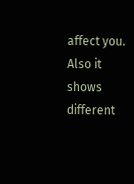affect you. Also it shows different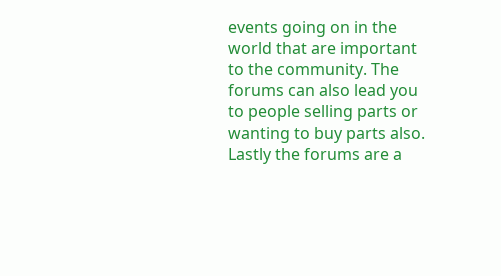events going on in the world that are important to the community. The forums can also lead you to people selling parts or wanting to buy parts also. Lastly the forums are a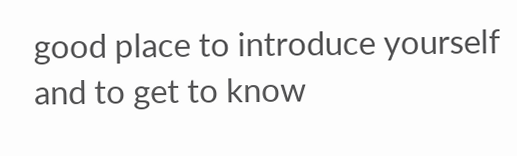good place to introduce yourself and to get to know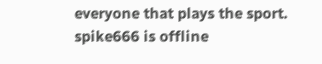everyone that plays the sport.
spike666 is offline